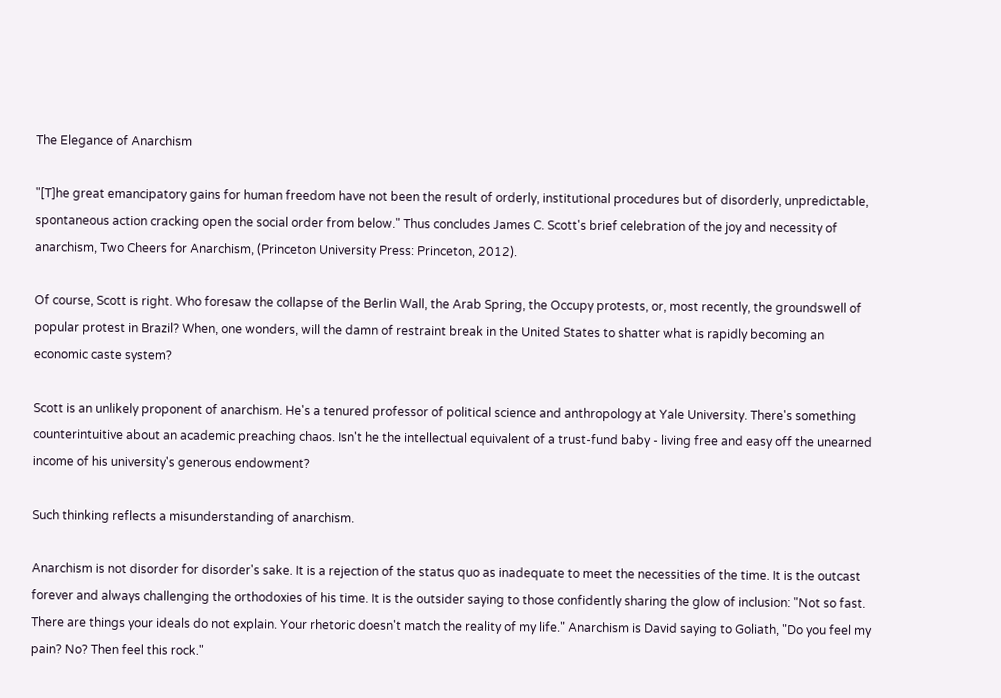The Elegance of Anarchism

"[T]he great emancipatory gains for human freedom have not been the result of orderly, institutional procedures but of disorderly, unpredictable, spontaneous action cracking open the social order from below." Thus concludes James C. Scott's brief celebration of the joy and necessity of anarchism, Two Cheers for Anarchism, (Princeton University Press: Princeton, 2012).

Of course, Scott is right. Who foresaw the collapse of the Berlin Wall, the Arab Spring, the Occupy protests, or, most recently, the groundswell of popular protest in Brazil? When, one wonders, will the damn of restraint break in the United States to shatter what is rapidly becoming an economic caste system?

Scott is an unlikely proponent of anarchism. He's a tenured professor of political science and anthropology at Yale University. There's something counterintuitive about an academic preaching chaos. Isn't he the intellectual equivalent of a trust-fund baby - living free and easy off the unearned income of his university's generous endowment?

Such thinking reflects a misunderstanding of anarchism.

Anarchism is not disorder for disorder's sake. It is a rejection of the status quo as inadequate to meet the necessities of the time. It is the outcast forever and always challenging the orthodoxies of his time. It is the outsider saying to those confidently sharing the glow of inclusion: "Not so fast. There are things your ideals do not explain. Your rhetoric doesn't match the reality of my life." Anarchism is David saying to Goliath, "Do you feel my pain? No? Then feel this rock."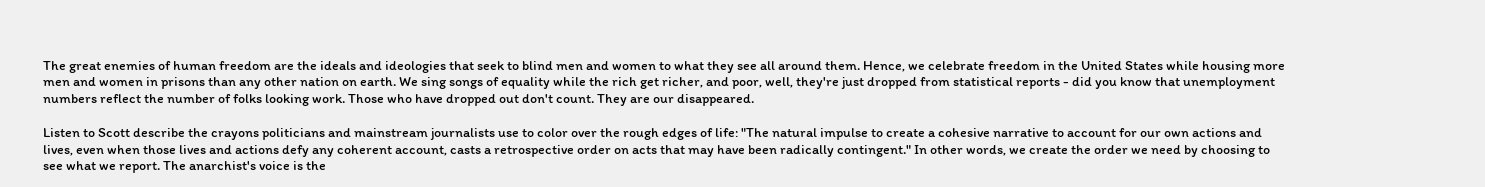The great enemies of human freedom are the ideals and ideologies that seek to blind men and women to what they see all around them. Hence, we celebrate freedom in the United States while housing more men and women in prisons than any other nation on earth. We sing songs of equality while the rich get richer, and poor, well, they're just dropped from statistical reports - did you know that unemployment numbers reflect the number of folks looking work. Those who have dropped out don't count. They are our disappeared.

Listen to Scott describe the crayons politicians and mainstream journalists use to color over the rough edges of life: "The natural impulse to create a cohesive narrative to account for our own actions and lives, even when those lives and actions defy any coherent account, casts a retrospective order on acts that may have been radically contingent." In other words, we create the order we need by choosing to see what we report. The anarchist's voice is the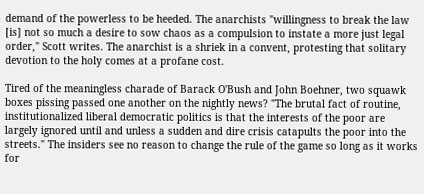demand of the powerless to be heeded. The anarchists "willingness to break the law [is] not so much a desire to sow chaos as a compulsion to instate a more just legal order," Scott writes. The anarchist is a shriek in a convent, protesting that solitary devotion to the holy comes at a profane cost.

Tired of the meaningless charade of Barack O'Bush and John Boehner, two squawk boxes pissing passed one another on the nightly news? "The brutal fact of routine, institutionalized liberal democratic politics is that the interests of the poor are largely ignored until and unless a sudden and dire crisis catapults the poor into the streets." The insiders see no reason to change the rule of the game so long as it works for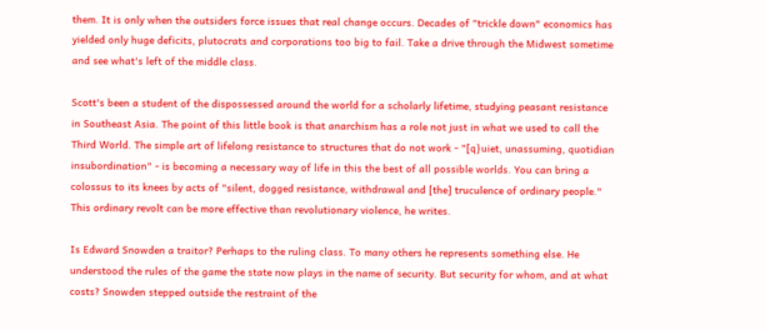them. It is only when the outsiders force issues that real change occurs. Decades of "trickle down" economics has yielded only huge deficits, plutocrats and corporations too big to fail. Take a drive through the Midwest sometime and see what's left of the middle class.

Scott's been a student of the dispossessed around the world for a scholarly lifetime, studying peasant resistance in Southeast Asia. The point of this little book is that anarchism has a role not just in what we used to call the Third World. The simple art of lifelong resistance to structures that do not work - "[q}uiet, unassuming, quotidian insubordination" - is becoming a necessary way of life in this the best of all possible worlds. You can bring a colossus to its knees by acts of "silent, dogged resistance, withdrawal and [the] truculence of ordinary people." This ordinary revolt can be more effective than revolutionary violence, he writes.

Is Edward Snowden a traitor? Perhaps to the ruling class. To many others he represents something else. He understood the rules of the game the state now plays in the name of security. But security for whom, and at what costs? Snowden stepped outside the restraint of the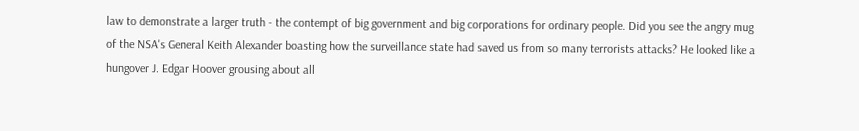law to demonstrate a larger truth - the contempt of big government and big corporations for ordinary people. Did you see the angry mug of the NSA's General Keith Alexander boasting how the surveillance state had saved us from so many terrorists attacks? He looked like a hungover J. Edgar Hoover grousing about all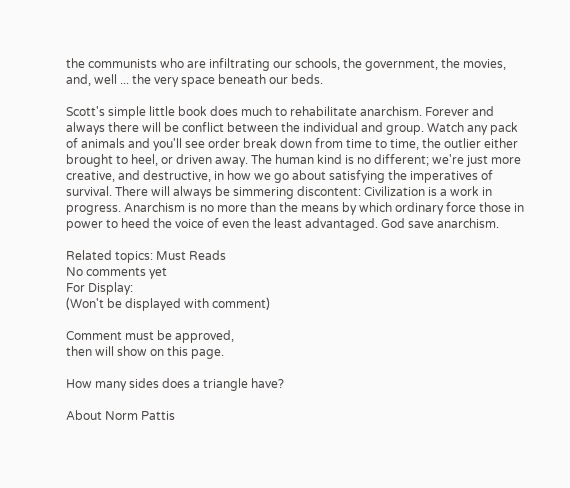the communists who are infiltrating our schools, the government, the movies, and, well ... the very space beneath our beds.

Scott's simple little book does much to rehabilitate anarchism. Forever and always there will be conflict between the individual and group. Watch any pack of animals and you'll see order break down from time to time, the outlier either brought to heel, or driven away. The human kind is no different; we're just more creative, and destructive, in how we go about satisfying the imperatives of survival. There will always be simmering discontent: Civilization is a work in progress. Anarchism is no more than the means by which ordinary force those in power to heed the voice of even the least advantaged. God save anarchism.

Related topics: Must Reads
No comments yet
For Display:
(Won't be displayed with comment)

Comment must be approved,
then will show on this page.

How many sides does a triangle have?

About Norm Pattis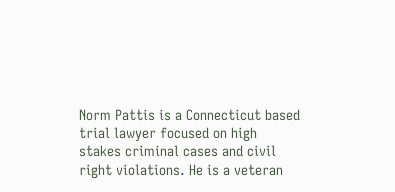Norm Pattis is a Connecticut based trial lawyer focused on high stakes criminal cases and civil right violations. He is a veteran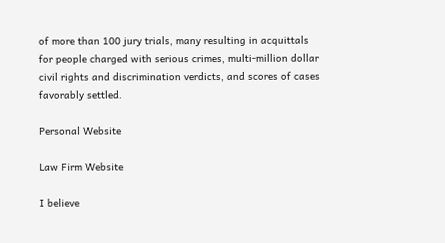of more than 100 jury trials, many resulting in acquittals for people charged with serious crimes, multi-million dollar civil rights and discrimination verdicts, and scores of cases favorably settled.

Personal Website

Law Firm Website

I believe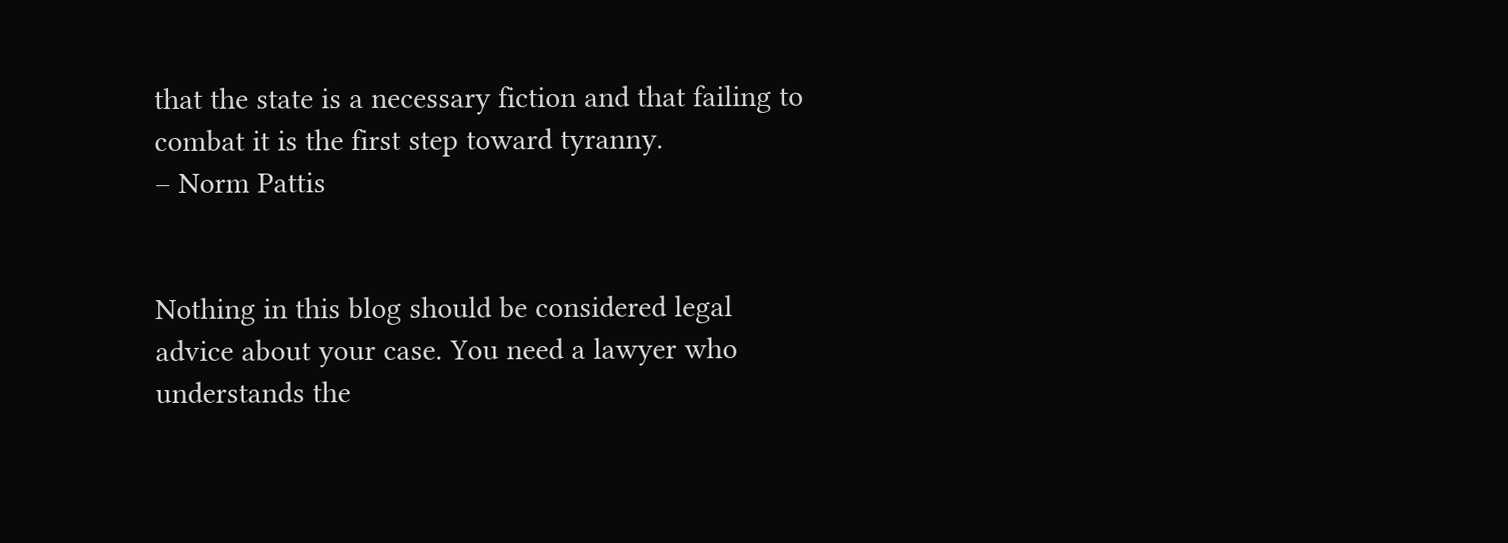that the state is a necessary fiction and that failing to combat it is the first step toward tyranny.
– Norm Pattis


Nothing in this blog should be considered legal advice about your case. You need a lawyer who understands the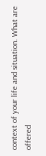context of your life and situation. What are offered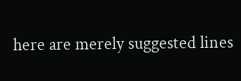here are merely suggested lines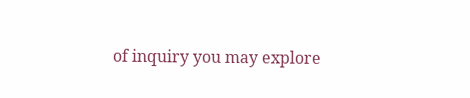of inquiry you may explore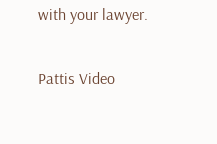with your lawyer.

Pattis Video